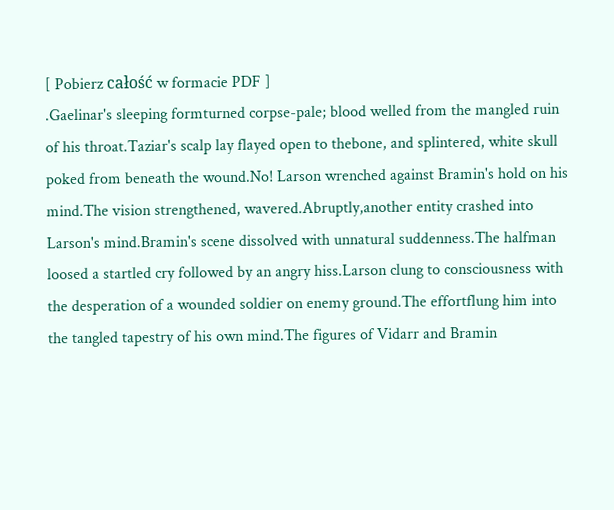[ Pobierz całość w formacie PDF ]
.Gaelinar's sleeping formturned corpse-pale; blood welled from the mangled ruin of his throat.Taziar's scalp lay flayed open to thebone, and splintered, white skull poked from beneath the wound.No! Larson wrenched against Bramin's hold on his mind.The vision strengthened, wavered.Abruptly,another entity crashed into Larson's mind.Bramin's scene dissolved with unnatural suddenness.The halfman loosed a startled cry followed by an angry hiss.Larson clung to consciousness with the desperation of a wounded soldier on enemy ground.The effortflung him into the tangled tapestry of his own mind.The figures of Vidarr and Bramin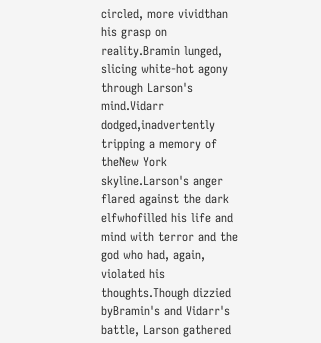circled, more vividthan his grasp on reality.Bramin lunged, slicing white-hot agony through Larson's mind.Vidarr dodged,inadvertently tripping a memory of theNew York skyline.Larson's anger flared against the dark elfwhofilled his life and mind with terror and the god who had, again, violated his thoughts.Though dizzied byBramin's and Vidarr's battle, Larson gathered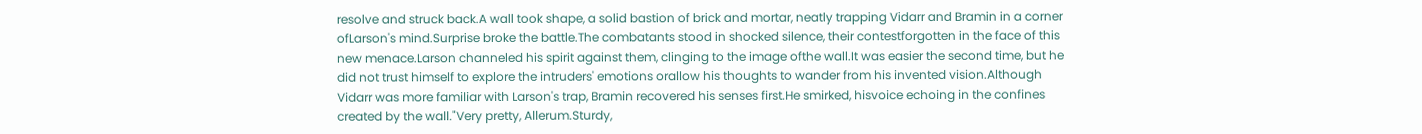resolve and struck back.A wall took shape, a solid bastion of brick and mortar, neatly trapping Vidarr and Bramin in a corner ofLarson's mind.Surprise broke the battle.The combatants stood in shocked silence, their contestforgotten in the face of this new menace.Larson channeled his spirit against them, clinging to the image ofthe wall.It was easier the second time, but he did not trust himself to explore the intruders' emotions orallow his thoughts to wander from his invented vision.Although Vidarr was more familiar with Larson's trap, Bramin recovered his senses first.He smirked, hisvoice echoing in the confines created by the wall."Very pretty, Allerum.Sturdy,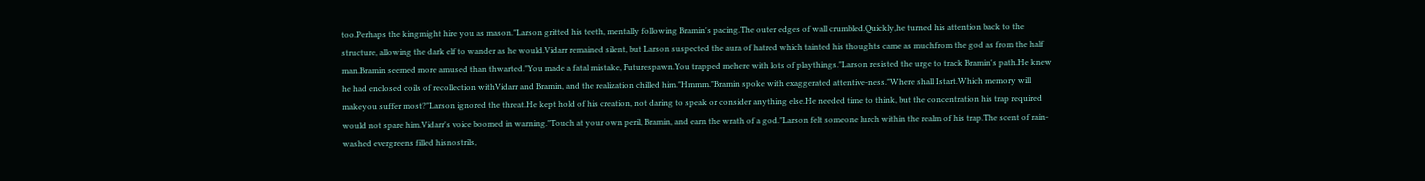too.Perhaps the kingmight hire you as mason."Larson gritted his teeth, mentally following Bramin's pacing.The outer edges of wall crumbled.Quickly,he turned his attention back to the structure, allowing the dark elf to wander as he would.Vidarr remained silent, but Larson suspected the aura of hatred which tainted his thoughts came as muchfrom the god as from the half man.Bramin seemed more amused than thwarted."You made a fatal mistake, Futurespawn.You trapped mehere with lots of playthings."Larson resisted the urge to track Bramin's path.He knew he had enclosed coils of recollection withVidarr and Bramin, and the realization chilled him."Hmmm."Bramin spoke with exaggerated attentive-ness."Where shall Istart.Which memory will makeyou suffer most?"Larson ignored the threat.He kept hold of his creation, not daring to speak or consider anything else.He needed time to think, but the concentration his trap required would not spare him.Vidarr's voice boomed in warning."Touch at your own peril, Bramin, and earn the wrath of a god."Larson felt someone lurch within the realm of his trap.The scent of rain-washed evergreens filled hisnostrils,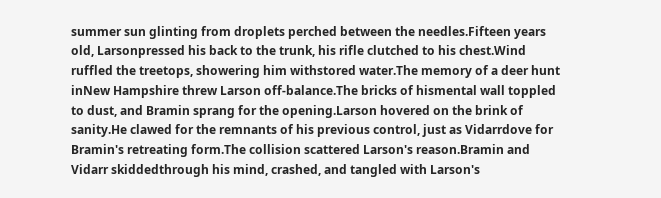summer sun glinting from droplets perched between the needles.Fifteen years old, Larsonpressed his back to the trunk, his rifle clutched to his chest.Wind ruffled the treetops, showering him withstored water.The memory of a deer hunt inNew Hampshire threw Larson off-balance.The bricks of hismental wall toppled to dust, and Bramin sprang for the opening.Larson hovered on the brink of sanity.He clawed for the remnants of his previous control, just as Vidarrdove for Bramin's retreating form.The collision scattered Larson's reason.Bramin and Vidarr skiddedthrough his mind, crashed, and tangled with Larson's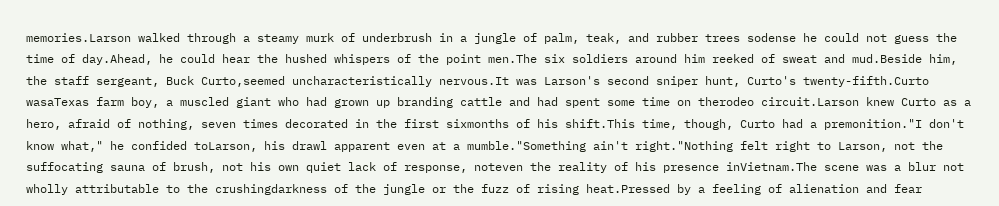memories.Larson walked through a steamy murk of underbrush in a jungle of palm, teak, and rubber trees sodense he could not guess the time of day.Ahead, he could hear the hushed whispers of the point men.The six soldiers around him reeked of sweat and mud.Beside him, the staff sergeant, Buck Curto,seemed uncharacteristically nervous.It was Larson's second sniper hunt, Curto's twenty-fifth.Curto wasaTexas farm boy, a muscled giant who had grown up branding cattle and had spent some time on therodeo circuit.Larson knew Curto as a hero, afraid of nothing, seven times decorated in the first sixmonths of his shift.This time, though, Curto had a premonition."I don't know what," he confided toLarson, his drawl apparent even at a mumble."Something ain't right."Nothing felt right to Larson, not the suffocating sauna of brush, not his own quiet lack of response, noteven the reality of his presence inVietnam.The scene was a blur not wholly attributable to the crushingdarkness of the jungle or the fuzz of rising heat.Pressed by a feeling of alienation and fear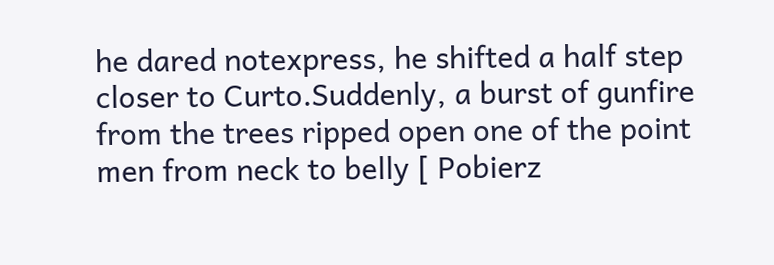he dared notexpress, he shifted a half step closer to Curto.Suddenly, a burst of gunfire from the trees ripped open one of the point men from neck to belly [ Pobierz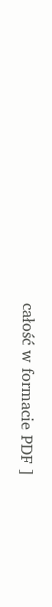całość w formacie PDF ]